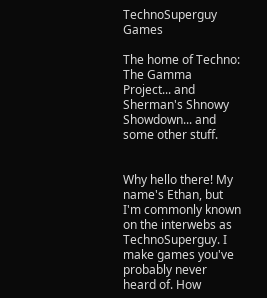TechnoSuperguy Games

The home of Techno: The Gamma Project... and Sherman's Shnowy Showdown... and some other stuff.


Why hello there! My name's Ethan, but I'm commonly known on the interwebs as TechnoSuperguy. I make games you've probably never heard of. How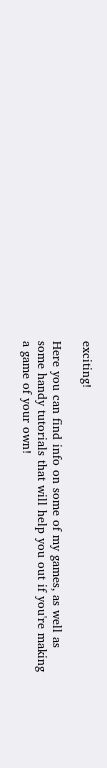exciting!

Here you can find info on some of my games, as well as some handy tutorials that will help you out if you're making a game of your own!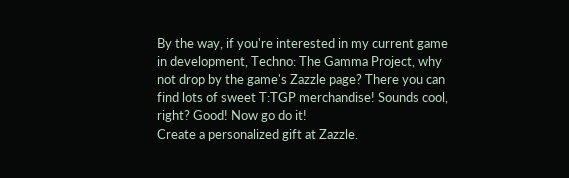By the way, if you're interested in my current game in development, Techno: The Gamma Project, why not drop by the game's Zazzle page? There you can find lots of sweet T:TGP merchandise! Sounds cool, right? Good! Now go do it!
Create a personalized gift at Zazzle.